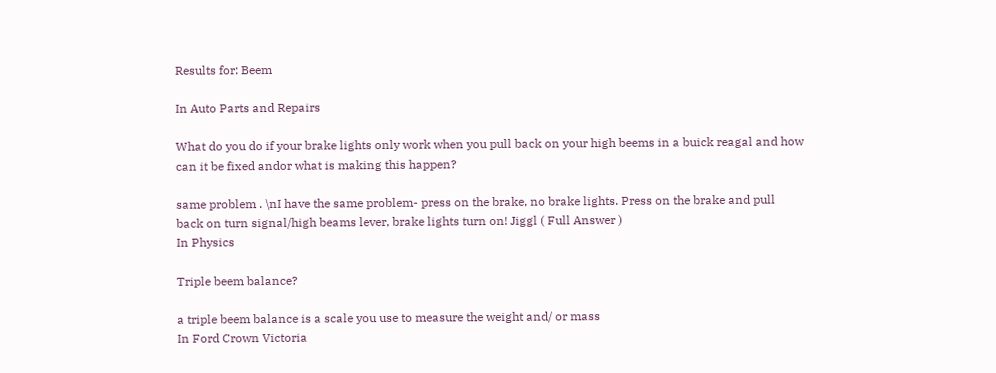Results for: Beem

In Auto Parts and Repairs

What do you do if your brake lights only work when you pull back on your high beems in a buick reagal and how can it be fixed andor what is making this happen?

same problem . \nI have the same problem- press on the brake, no brake lights. Press on the brake and pull back on turn signal/high beams lever, brake lights turn on! Jiggl ( Full Answer )
In Physics

Triple beem balance?

a triple beem balance is a scale you use to measure the weight and/ or mass
In Ford Crown Victoria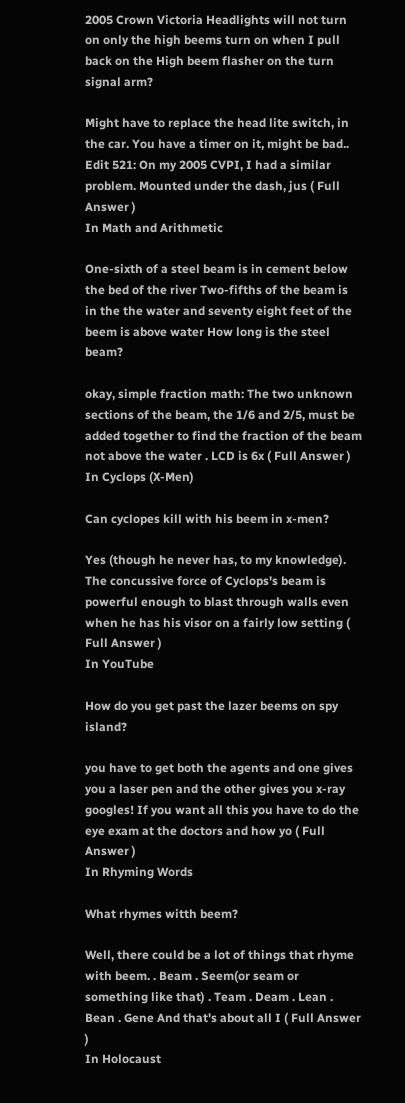2005 Crown Victoria Headlights will not turn on only the high beems turn on when I pull back on the High beem flasher on the turn signal arm?

Might have to replace the head lite switch, in the car. You have a timer on it, might be bad.. Edit 521: On my 2005 CVPI, I had a similar problem. Mounted under the dash, jus ( Full Answer )
In Math and Arithmetic

One-sixth of a steel beam is in cement below the bed of the river Two-fifths of the beam is in the the water and seventy eight feet of the beem is above water How long is the steel beam?

okay, simple fraction math: The two unknown sections of the beam, the 1/6 and 2/5, must be added together to find the fraction of the beam not above the water . LCD is 6x ( Full Answer )
In Cyclops (X-Men)

Can cyclopes kill with his beem in x-men?

Yes (though he never has, to my knowledge). The concussive force of Cyclops's beam is powerful enough to blast through walls even when he has his visor on a fairly low setting ( Full Answer )
In YouTube

How do you get past the lazer beems on spy island?

you have to get both the agents and one gives you a laser pen and the other gives you x-ray googles! If you want all this you have to do the eye exam at the doctors and how yo ( Full Answer )
In Rhyming Words

What rhymes witth beem?

Well, there could be a lot of things that rhyme with beem. . Beam . Seem(or seam or something like that) . Team . Deam . Lean . Bean . Gene And that's about all I ( Full Answer )
In Holocaust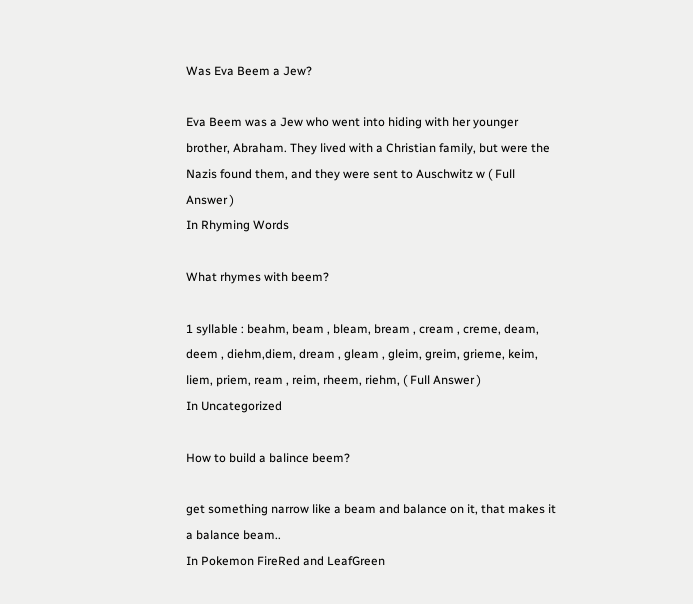Was Eva Beem a Jew?

Eva Beem was a Jew who went into hiding with her younger brother, Abraham. They lived with a Christian family, but were the Nazis found them, and they were sent to Auschwitz w ( Full Answer )
In Rhyming Words

What rhymes with beem?

1 syllable : beahm, beam , bleam, bream , cream , creme, deam, deem , diehm,diem, dream , gleam , gleim, greim, grieme, keim, liem, priem, ream , reim, rheem, riehm, ( Full Answer )
In Uncategorized

How to build a balince beem?

get something narrow like a beam and balance on it, that makes it a balance beam..
In Pokemon FireRed and LeafGreen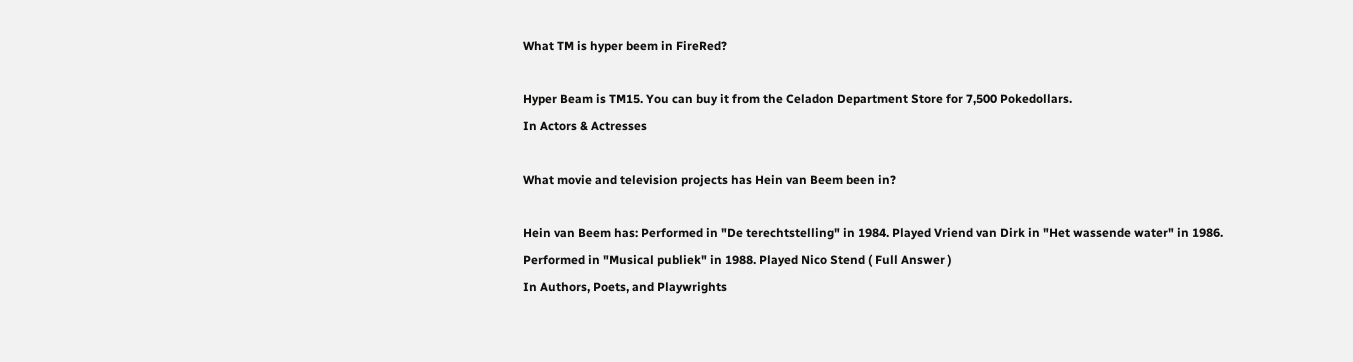What TM is hyper beem in FireRed?

Hyper Beam is TM15. You can buy it from the Celadon Department Store for 7,500 Pokedollars.
In Actors & Actresses

What movie and television projects has Hein van Beem been in?

Hein van Beem has: Performed in "De terechtstelling" in 1984. Played Vriend van Dirk in "Het wassende water" in 1986. Performed in "Musical publiek" in 1988. Played Nico Stend ( Full Answer )
In Authors, Poets, and Playwrights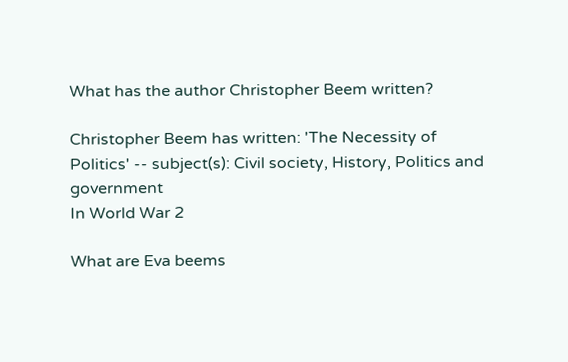What has the author Christopher Beem written?

Christopher Beem has written: 'The Necessity of Politics' -- subject(s): Civil society, History, Politics and government
In World War 2

What are Eva beems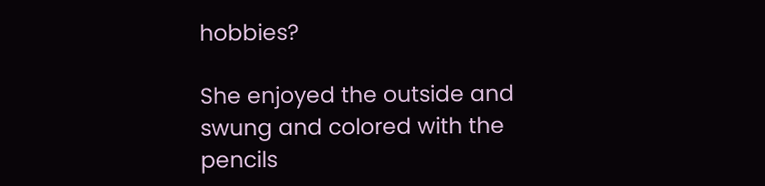hobbies?

She enjoyed the outside and swung and colored with the pencils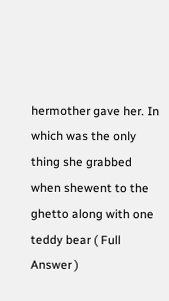hermother gave her. In which was the only thing she grabbed when shewent to the ghetto along with one teddy bear ( Full Answer )